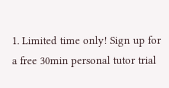1. Limited time only! Sign up for a free 30min personal tutor trial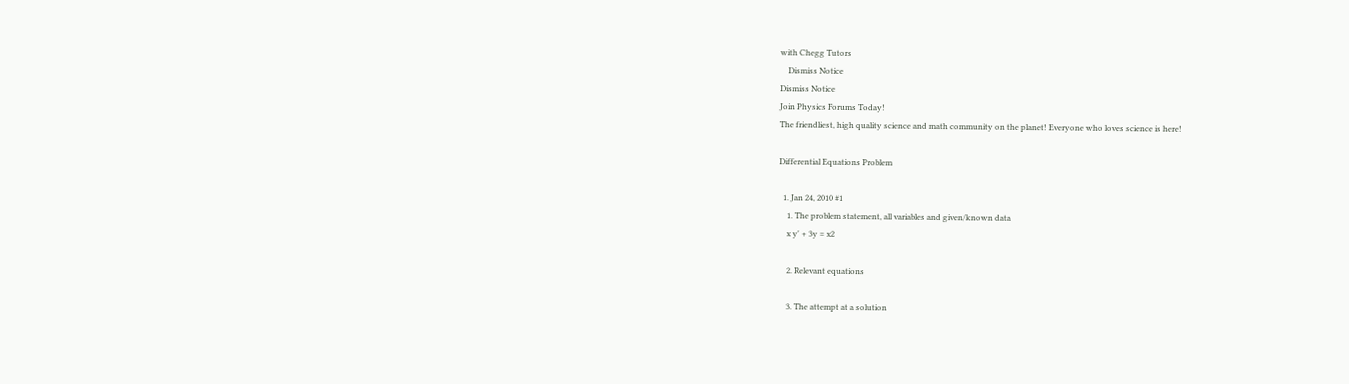with Chegg Tutors
    Dismiss Notice
Dismiss Notice
Join Physics Forums Today!
The friendliest, high quality science and math community on the planet! Everyone who loves science is here!

Differential Equations Problem

  1. Jan 24, 2010 #1
    1. The problem statement, all variables and given/known data
    x y' + 3y = x2

    2. Relevant equations

    3. The attempt at a solution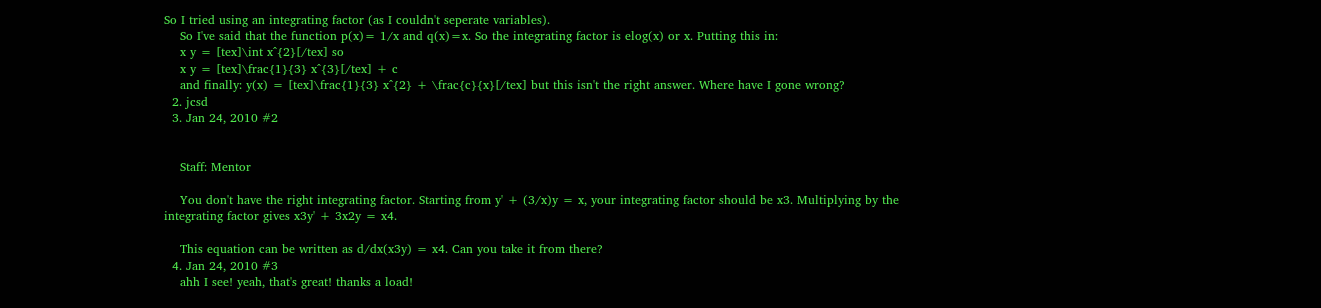So I tried using an integrating factor (as I couldn't seperate variables).
    So I've said that the function p(x)= 1/x and q(x)=x. So the integrating factor is elog(x) or x. Putting this in:
    x y = [tex]\int x^{2}[/tex] so
    x y = [tex]\frac{1}{3} x^{3}[/tex] + c
    and finally: y(x) = [tex]\frac{1}{3} x^{2} + \frac{c}{x}[/tex] but this isn't the right answer. Where have I gone wrong?
  2. jcsd
  3. Jan 24, 2010 #2


    Staff: Mentor

    You don't have the right integrating factor. Starting from y' + (3/x)y = x, your integrating factor should be x3. Multiplying by the integrating factor gives x3y' + 3x2y = x4.

    This equation can be written as d/dx(x3y) = x4. Can you take it from there?
  4. Jan 24, 2010 #3
    ahh I see! yeah, that's great! thanks a load!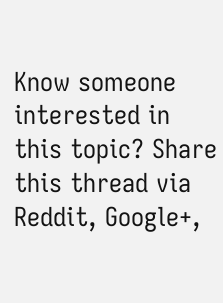Know someone interested in this topic? Share this thread via Reddit, Google+,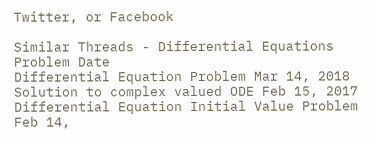Twitter, or Facebook

Similar Threads - Differential Equations Problem Date
Differential Equation Problem Mar 14, 2018
Solution to complex valued ODE Feb 15, 2017
Differential Equation Initial Value Problem Feb 14,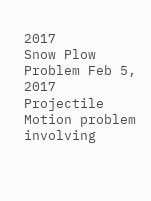2017
Snow Plow Problem Feb 5, 2017
Projectile Motion problem involving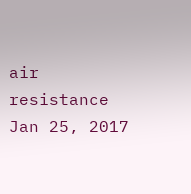air resistance Jan 25, 2017